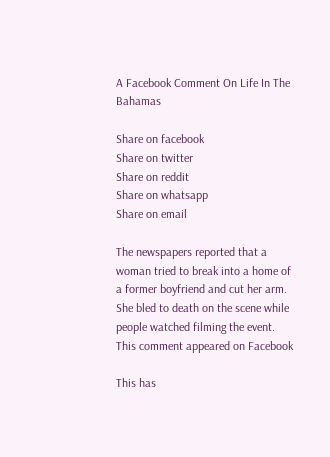A Facebook Comment On Life In The Bahamas

Share on facebook
Share on twitter
Share on reddit
Share on whatsapp
Share on email

The newspapers reported that a woman tried to break into a home of a former boyfriend and cut her arm. She bled to death on the scene while people watched filming the event.  This comment appeared on Facebook

This has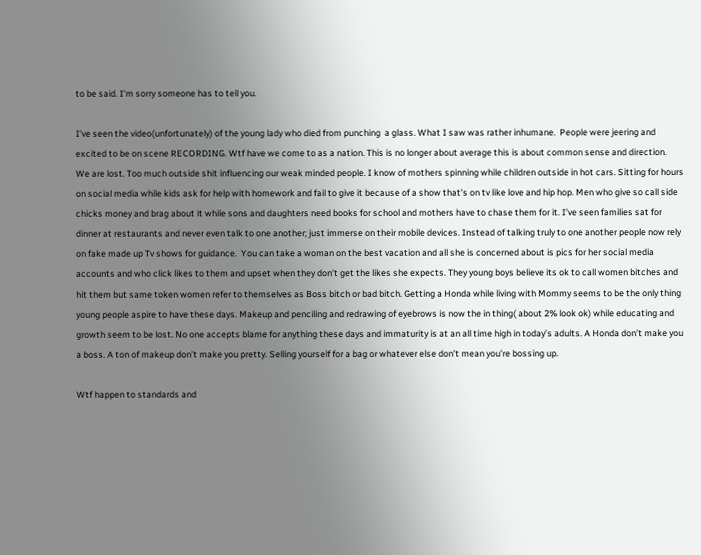to be said. I’m sorry someone has to tell you.

I’ve seen the video(unfortunately) of the young lady who died from punching  a glass. What I saw was rather inhumane.  People were jeering and excited to be on scene RECORDING. Wtf have we come to as a nation. This is no longer about average this is about common sense and direction.  We are lost. Too much outside shit influencing our weak minded people. I know of mothers spinning while children outside in hot cars. Sitting for hours on social media while kids ask for help with homework and fail to give it because of a show that’s on tv like love and hip hop. Men who give so call side chicks money and brag about it while sons and daughters need books for school and mothers have to chase them for it. I’ve seen families sat for dinner at restaurants and never even talk to one another; just immerse on their mobile devices. Instead of talking truly to one another people now rely on fake made up Tv shows for guidance.  You can take a woman on the best vacation and all she is concerned about is pics for her social media accounts and who click likes to them and upset when they don’t get the likes she expects. They young boys believe its ok to call women bitches and hit them but same token women refer to themselves as Boss bitch or bad bitch. Getting a Honda while living with Mommy seems to be the only thing young people aspire to have these days. Makeup and penciling and redrawing of eyebrows is now the in thing( about 2% look ok) while educating and growth seem to be lost. No one accepts blame for anything these days and immaturity is at an all time high in today’s adults. A Honda don’t make you a boss. A ton of makeup don’t make you pretty. Selling yourself for a bag or whatever else don’t mean you’re bossing up.

Wtf happen to standards and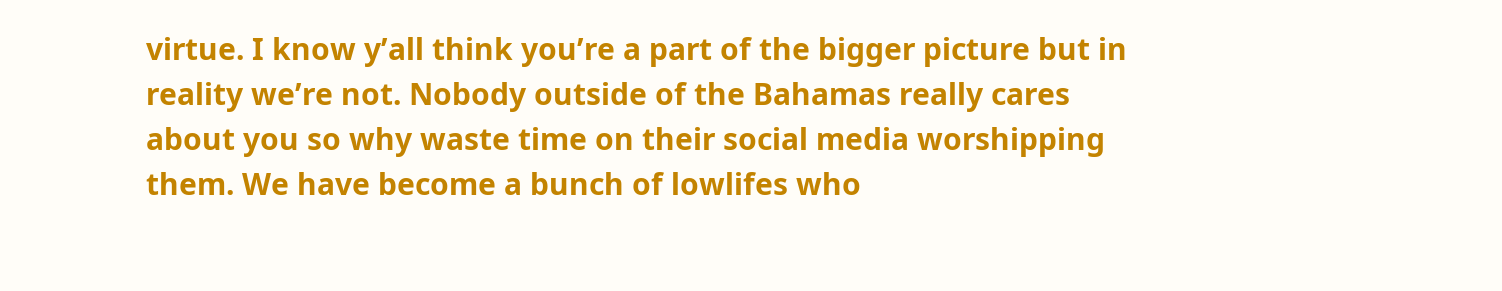virtue. I know y’all think you’re a part of the bigger picture but in reality we’re not. Nobody outside of the Bahamas really cares about you so why waste time on their social media worshipping them. We have become a bunch of lowlifes who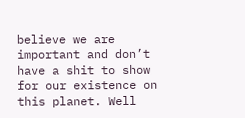believe we are important and don’t have a shit to show for our existence on this planet. Well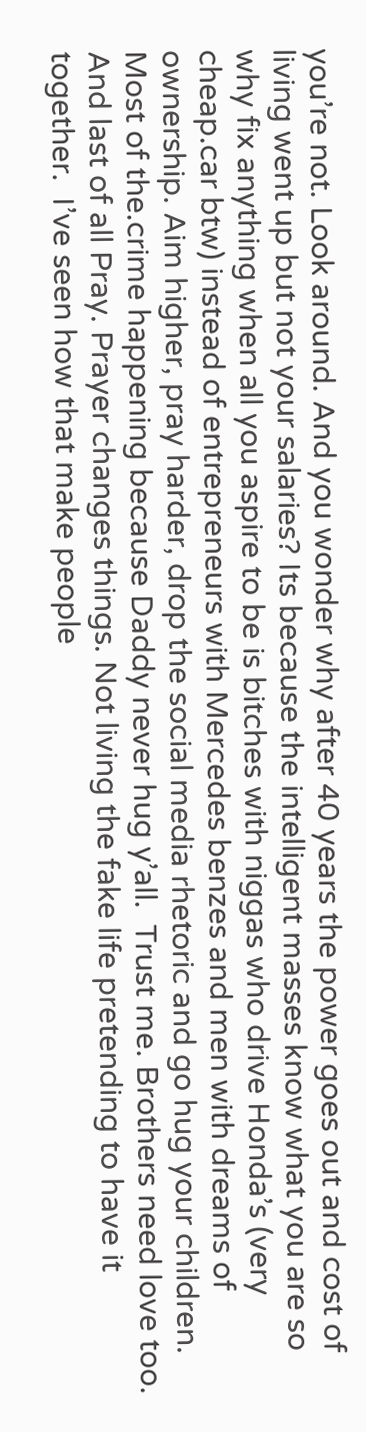you’re not. Look around. And you wonder why after 40 years the power goes out and cost of living went up but not your salaries? Its because the intelligent masses know what you are so why fix anything when all you aspire to be is bitches with niggas who drive Honda’s (very cheap.car btw) instead of entrepreneurs with Mercedes benzes and men with dreams of ownership. Aim higher, pray harder, drop the social media rhetoric and go hug your children.  Most of the.crime happening because Daddy never hug y’all.  Trust me. Brothers need love too. And last of all Pray. Prayer changes things. Not living the fake life pretending to have it together.  I’ve seen how that make people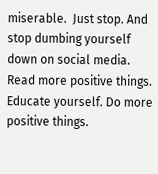miserable.  Just stop. And stop dumbing yourself down on social media. Read more positive things. Educate yourself. Do more positive things.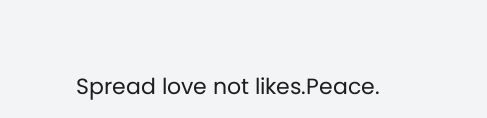Spread love not likes.Peace.